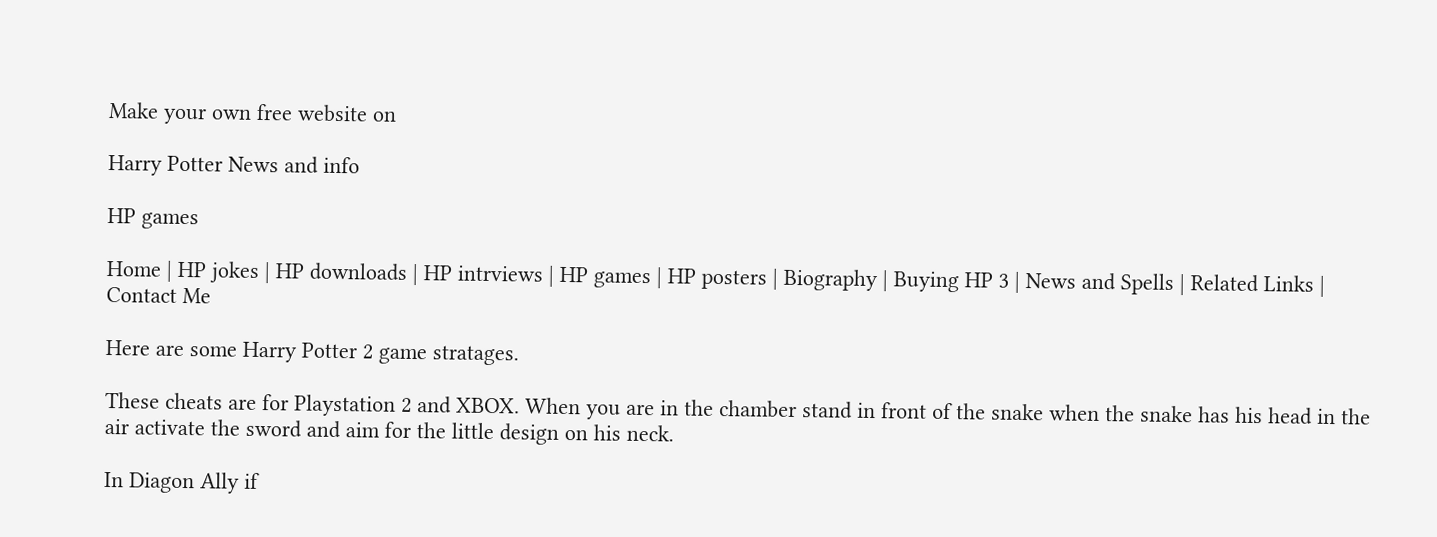Make your own free website on

Harry Potter News and info

HP games

Home | HP jokes | HP downloads | HP intrviews | HP games | HP posters | Biography | Buying HP 3 | News and Spells | Related Links | Contact Me

Here are some Harry Potter 2 game stratages.

These cheats are for Playstation 2 and XBOX. When you are in the chamber stand in front of the snake when the snake has his head in the air activate the sword and aim for the little design on his neck.

In Diagon Ally if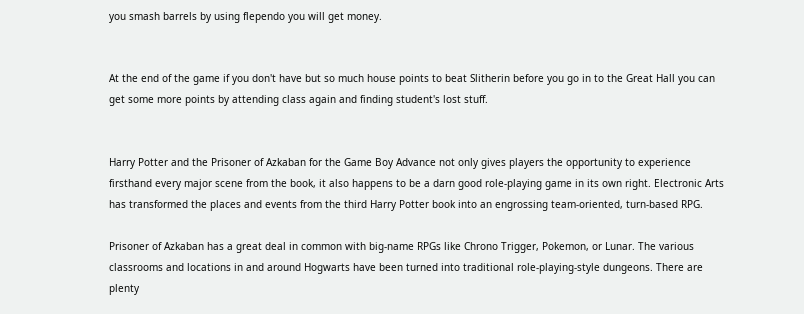you smash barrels by using flependo you will get money.


At the end of the game if you don't have but so much house points to beat Slitherin before you go in to the Great Hall you can get some more points by attending class again and finding student's lost stuff.


Harry Potter and the Prisoner of Azkaban for the Game Boy Advance not only gives players the opportunity to experience firsthand every major scene from the book, it also happens to be a darn good role-playing game in its own right. Electronic Arts has transformed the places and events from the third Harry Potter book into an engrossing team-oriented, turn-based RPG.

Prisoner of Azkaban has a great deal in common with big-name RPGs like Chrono Trigger, Pokemon, or Lunar. The various classrooms and locations in and around Hogwarts have been turned into traditional role-playing-style dungeons. There are plenty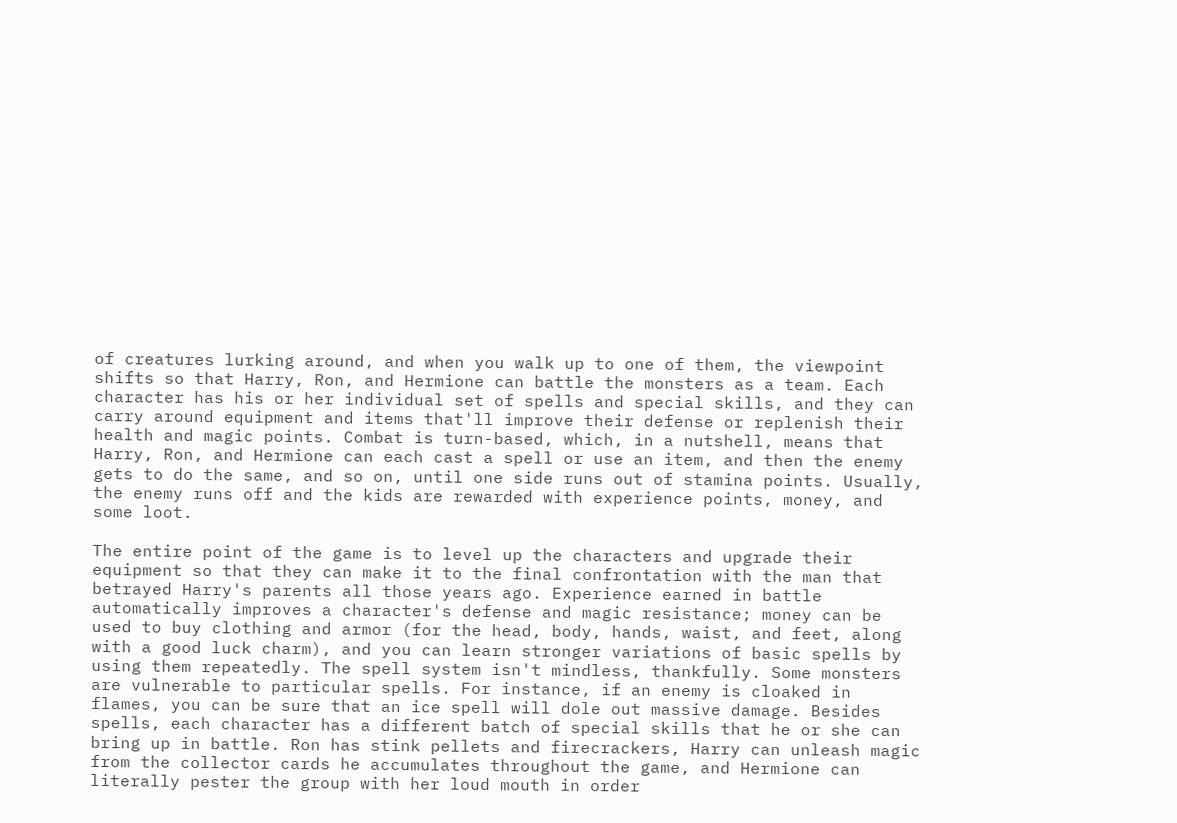of creatures lurking around, and when you walk up to one of them, the viewpoint shifts so that Harry, Ron, and Hermione can battle the monsters as a team. Each character has his or her individual set of spells and special skills, and they can carry around equipment and items that'll improve their defense or replenish their health and magic points. Combat is turn-based, which, in a nutshell, means that Harry, Ron, and Hermione can each cast a spell or use an item, and then the enemy gets to do the same, and so on, until one side runs out of stamina points. Usually, the enemy runs off and the kids are rewarded with experience points, money, and some loot.

The entire point of the game is to level up the characters and upgrade their equipment so that they can make it to the final confrontation with the man that betrayed Harry's parents all those years ago. Experience earned in battle automatically improves a character's defense and magic resistance; money can be used to buy clothing and armor (for the head, body, hands, waist, and feet, along with a good luck charm), and you can learn stronger variations of basic spells by using them repeatedly. The spell system isn't mindless, thankfully. Some monsters are vulnerable to particular spells. For instance, if an enemy is cloaked in flames, you can be sure that an ice spell will dole out massive damage. Besides spells, each character has a different batch of special skills that he or she can bring up in battle. Ron has stink pellets and firecrackers, Harry can unleash magic from the collector cards he accumulates throughout the game, and Hermione can literally pester the group with her loud mouth in order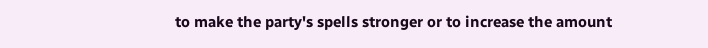to make the party's spells stronger or to increase the amount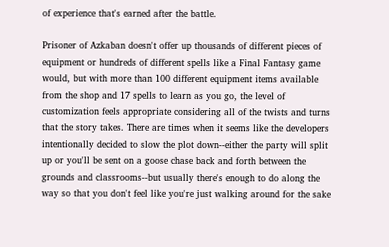of experience that's earned after the battle.

Prisoner of Azkaban doesn't offer up thousands of different pieces of equipment or hundreds of different spells like a Final Fantasy game would, but with more than 100 different equipment items available from the shop and 17 spells to learn as you go, the level of customization feels appropriate considering all of the twists and turns that the story takes. There are times when it seems like the developers intentionally decided to slow the plot down--either the party will split up or you'll be sent on a goose chase back and forth between the grounds and classrooms--but usually there's enough to do along the way so that you don't feel like you're just walking around for the sake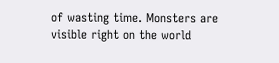of wasting time. Monsters are visible right on the world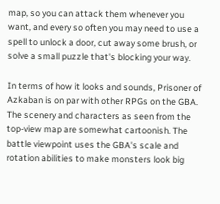map, so you can attack them whenever you want, and every so often you may need to use a spell to unlock a door, cut away some brush, or solve a small puzzle that's blocking your way.

In terms of how it looks and sounds, Prisoner of Azkaban is on par with other RPGs on the GBA. The scenery and characters as seen from the top-view map are somewhat cartoonish. The battle viewpoint uses the GBA's scale and rotation abilities to make monsters look big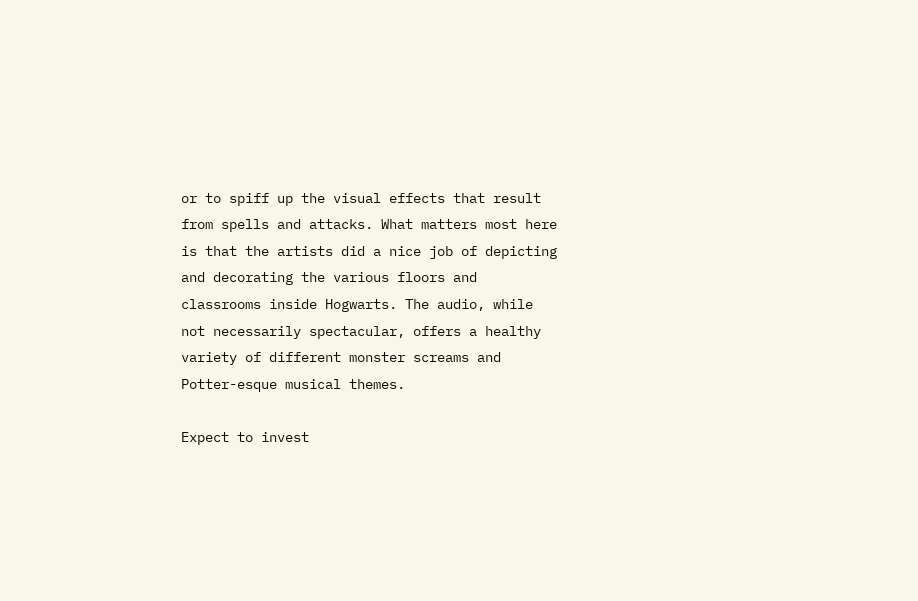or to spiff up the visual effects that result from spells and attacks. What matters most here is that the artists did a nice job of depicting and decorating the various floors and classrooms inside Hogwarts. The audio, while not necessarily spectacular, offers a healthy variety of different monster screams and Potter-esque musical themes.

Expect to invest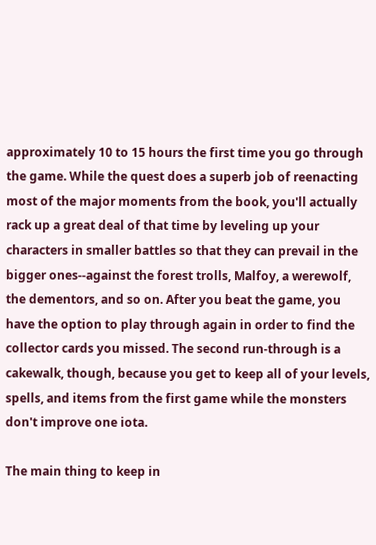approximately 10 to 15 hours the first time you go through the game. While the quest does a superb job of reenacting most of the major moments from the book, you'll actually rack up a great deal of that time by leveling up your characters in smaller battles so that they can prevail in the bigger ones--against the forest trolls, Malfoy, a werewolf, the dementors, and so on. After you beat the game, you have the option to play through again in order to find the collector cards you missed. The second run-through is a cakewalk, though, because you get to keep all of your levels, spells, and items from the first game while the monsters don't improve one iota.

The main thing to keep in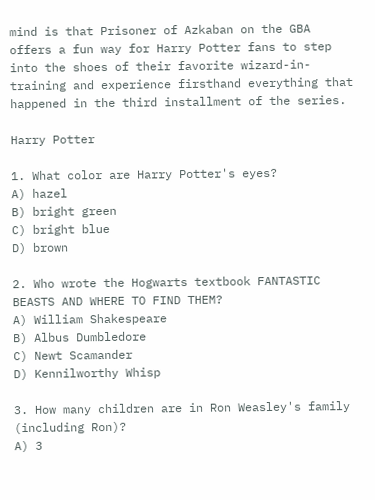mind is that Prisoner of Azkaban on the GBA offers a fun way for Harry Potter fans to step into the shoes of their favorite wizard-in-training and experience firsthand everything that happened in the third installment of the series.

Harry Potter

1. What color are Harry Potter's eyes?
A) hazel
B) bright green
C) bright blue
D) brown

2. Who wrote the Hogwarts textbook FANTASTIC BEASTS AND WHERE TO FIND THEM?
A) William Shakespeare
B) Albus Dumbledore
C) Newt Scamander
D) Kennilworthy Whisp

3. How many children are in Ron Weasley's family (including Ron)?
A) 3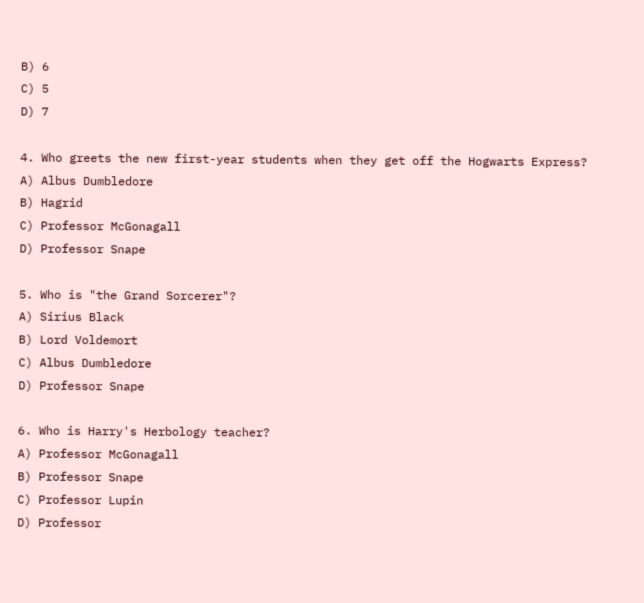B) 6
C) 5
D) 7

4. Who greets the new first-year students when they get off the Hogwarts Express?
A) Albus Dumbledore
B) Hagrid
C) Professor McGonagall
D) Professor Snape

5. Who is "the Grand Sorcerer"?
A) Sirius Black
B) Lord Voldemort
C) Albus Dumbledore
D) Professor Snape

6. Who is Harry's Herbology teacher?
A) Professor McGonagall
B) Professor Snape
C) Professor Lupin
D) Professor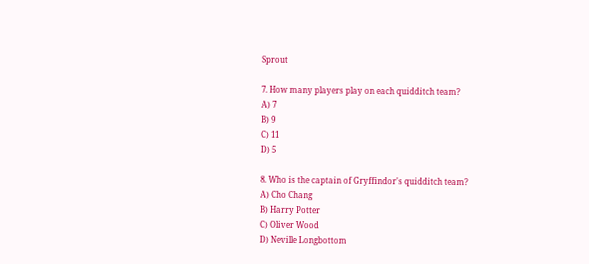Sprout

7. How many players play on each quidditch team?
A) 7
B) 9
C) 11
D) 5

8. Who is the captain of Gryffindor's quidditch team?
A) Cho Chang
B) Harry Potter
C) Oliver Wood
D) Neville Longbottom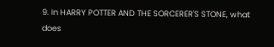9. In HARRY POTTER AND THE SORCERER'S STONE, what does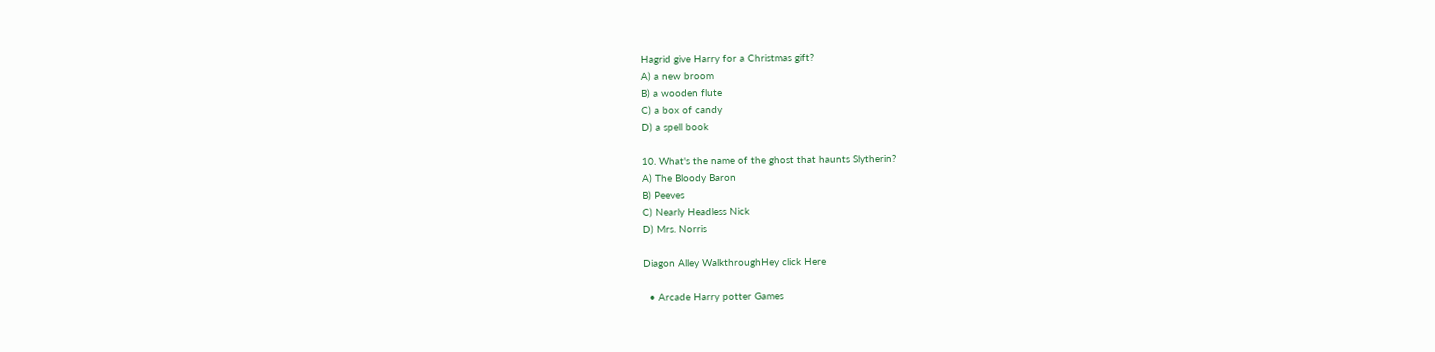Hagrid give Harry for a Christmas gift?
A) a new broom
B) a wooden flute
C) a box of candy
D) a spell book

10. What's the name of the ghost that haunts Slytherin?
A) The Bloody Baron
B) Peeves
C) Nearly Headless Nick
D) Mrs. Norris

Diagon Alley WalkthroughHey click Here

  • Arcade Harry potter Games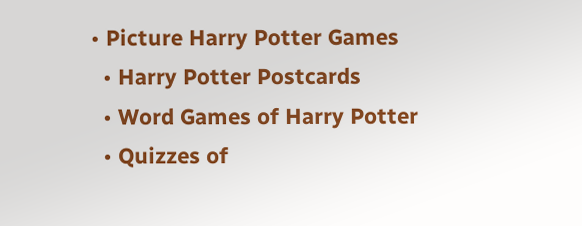• Picture Harry Potter Games
  • Harry Potter Postcards
  • Word Games of Harry Potter
  • Quizzes of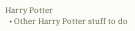Harry Potter
  • Other Harry Potter stuff to do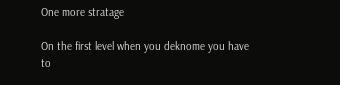One more stratage

On the first level when you deknome you have to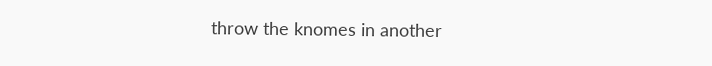throw the knomes in another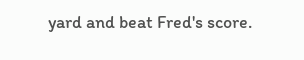yard and beat Fred's score.